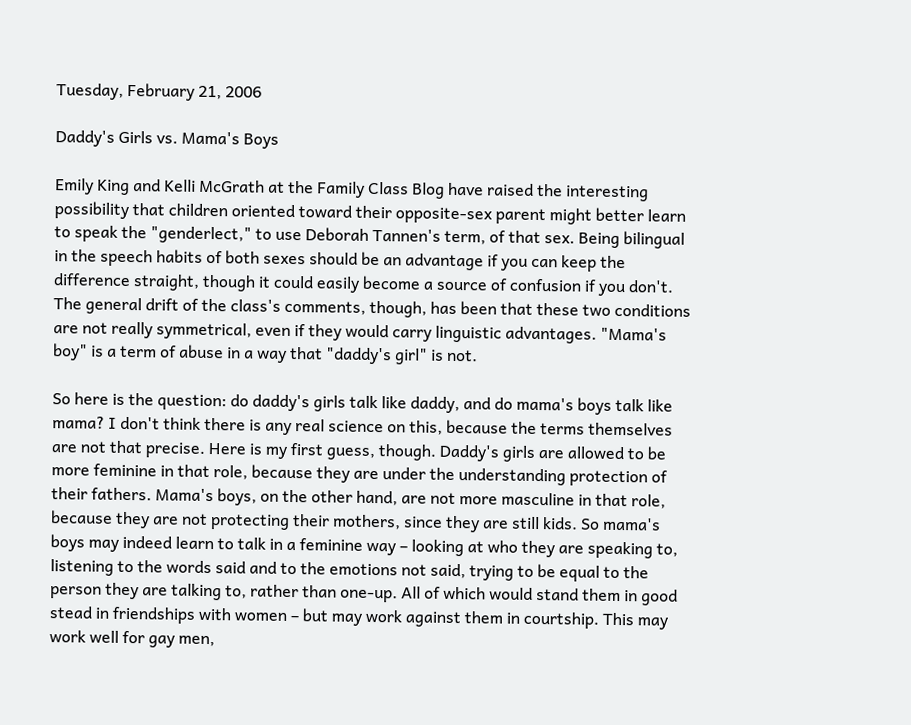Tuesday, February 21, 2006

Daddy's Girls vs. Mama's Boys

Emily King and Kelli McGrath at the Family Class Blog have raised the interesting possibility that children oriented toward their opposite-sex parent might better learn to speak the "genderlect," to use Deborah Tannen's term, of that sex. Being bilingual in the speech habits of both sexes should be an advantage if you can keep the difference straight, though it could easily become a source of confusion if you don't. The general drift of the class's comments, though, has been that these two conditions are not really symmetrical, even if they would carry linguistic advantages. "Mama's boy" is a term of abuse in a way that "daddy's girl" is not.

So here is the question: do daddy's girls talk like daddy, and do mama's boys talk like mama? I don't think there is any real science on this, because the terms themselves are not that precise. Here is my first guess, though. Daddy's girls are allowed to be more feminine in that role, because they are under the understanding protection of their fathers. Mama's boys, on the other hand, are not more masculine in that role, because they are not protecting their mothers, since they are still kids. So mama's boys may indeed learn to talk in a feminine way – looking at who they are speaking to, listening to the words said and to the emotions not said, trying to be equal to the person they are talking to, rather than one-up. All of which would stand them in good stead in friendships with women – but may work against them in courtship. This may work well for gay men,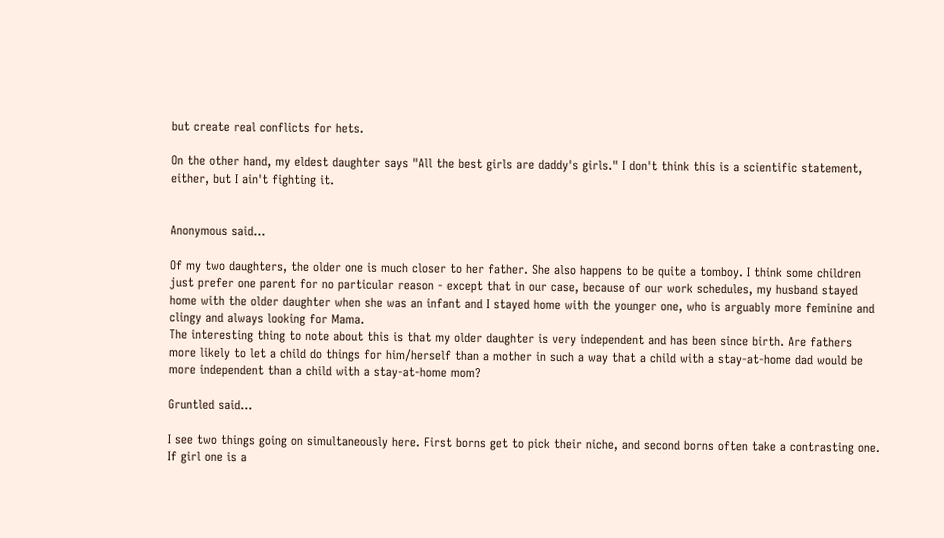but create real conflicts for hets.

On the other hand, my eldest daughter says "All the best girls are daddy's girls." I don't think this is a scientific statement, either, but I ain't fighting it.


Anonymous said...

Of my two daughters, the older one is much closer to her father. She also happens to be quite a tomboy. I think some children just prefer one parent for no particular reason - except that in our case, because of our work schedules, my husband stayed home with the older daughter when she was an infant and I stayed home with the younger one, who is arguably more feminine and clingy and always looking for Mama.
The interesting thing to note about this is that my older daughter is very independent and has been since birth. Are fathers more likely to let a child do things for him/herself than a mother in such a way that a child with a stay-at-home dad would be more independent than a child with a stay-at-home mom?

Gruntled said...

I see two things going on simultaneously here. First borns get to pick their niche, and second borns often take a contrasting one. If girl one is a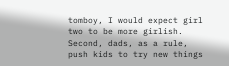tomboy, I would expect girl two to be more girlish. Second, dads, as a rule, push kids to try new things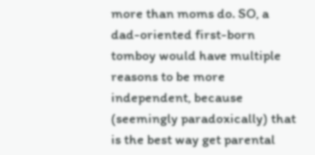more than moms do. SO, a dad-oriented first-born tomboy would have multiple reasons to be more independent, because (seemingly paradoxically) that is the best way get parental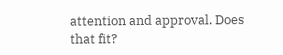attention and approval. Does that fit?